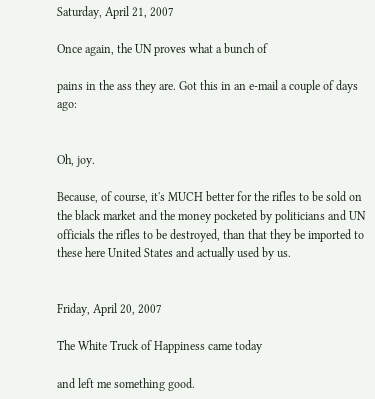Saturday, April 21, 2007

Once again, the UN proves what a bunch of

pains in the ass they are. Got this in an e-mail a couple of days ago:


Oh, joy.

Because, of course, it's MUCH better for the rifles to be sold on the black market and the money pocketed by politicians and UN officials the rifles to be destroyed, than that they be imported to these here United States and actually used by us.


Friday, April 20, 2007

The White Truck of Happiness came today

and left me something good.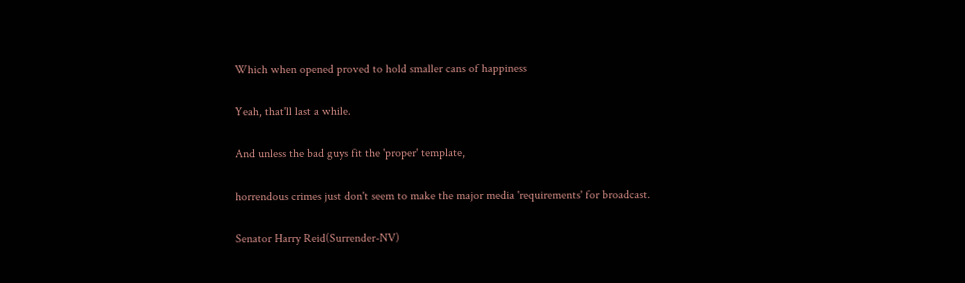Which when opened proved to hold smaller cans of happiness

Yeah, that'll last a while.

And unless the bad guys fit the 'proper' template,

horrendous crimes just don't seem to make the major media 'requirements' for broadcast.

Senator Harry Reid(Surrender-NV)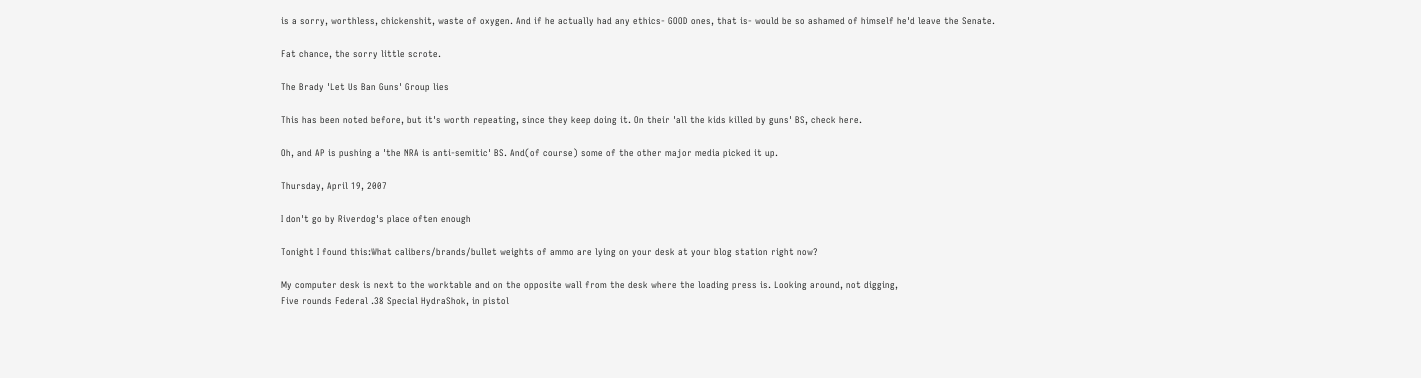is a sorry, worthless, chickenshit, waste of oxygen. And if he actually had any ethics- GOOD ones, that is- would be so ashamed of himself he'd leave the Senate.

Fat chance, the sorry little scrote.

The Brady 'Let Us Ban Guns' Group lies

This has been noted before, but it's worth repeating, since they keep doing it. On their 'all the kids killed by guns' BS, check here.

Oh, and AP is pushing a 'the NRA is anti-semitic' BS. And(of course) some of the other major media picked it up.

Thursday, April 19, 2007

I don't go by Riverdog's place often enough

Tonight I found this:What calibers/brands/bullet weights of ammo are lying on your desk at your blog station right now?

My computer desk is next to the worktable and on the opposite wall from the desk where the loading press is. Looking around, not digging,
Five rounds Federal .38 Special HydraShok, in pistol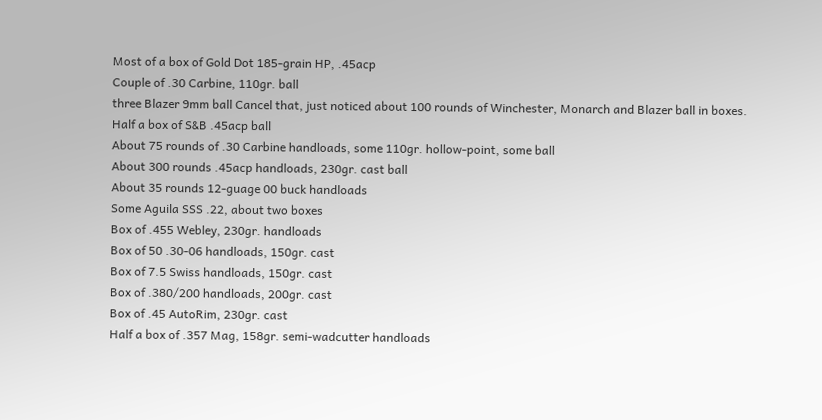Most of a box of Gold Dot 185-grain HP, .45acp
Couple of .30 Carbine, 110gr. ball
three Blazer 9mm ball Cancel that, just noticed about 100 rounds of Winchester, Monarch and Blazer ball in boxes.
Half a box of S&B .45acp ball
About 75 rounds of .30 Carbine handloads, some 110gr. hollow-point, some ball
About 300 rounds .45acp handloads, 230gr. cast ball
About 35 rounds 12-guage 00 buck handloads
Some Aguila SSS .22, about two boxes
Box of .455 Webley, 230gr. handloads
Box of 50 .30-06 handloads, 150gr. cast
Box of 7.5 Swiss handloads, 150gr. cast
Box of .380/200 handloads, 200gr. cast
Box of .45 AutoRim, 230gr. cast
Half a box of .357 Mag, 158gr. semi-wadcutter handloads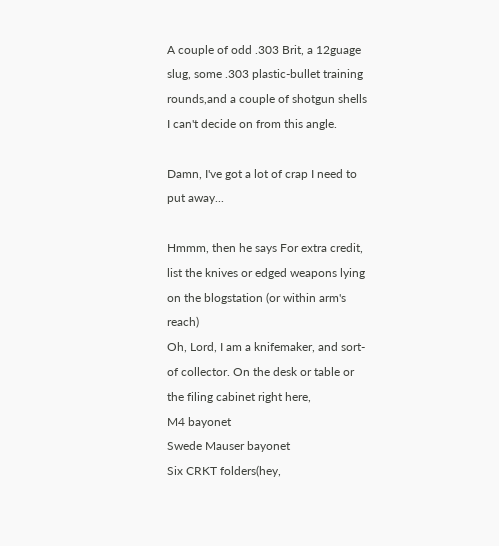A couple of odd .303 Brit, a 12guage slug, some .303 plastic-bullet training rounds,and a couple of shotgun shells I can't decide on from this angle.

Damn, I've got a lot of crap I need to put away...

Hmmm, then he says For extra credit, list the knives or edged weapons lying on the blogstation (or within arm's reach)
Oh, Lord, I am a knifemaker, and sort-of collector. On the desk or table or the filing cabinet right here,
M4 bayonet
Swede Mauser bayonet
Six CRKT folders(hey,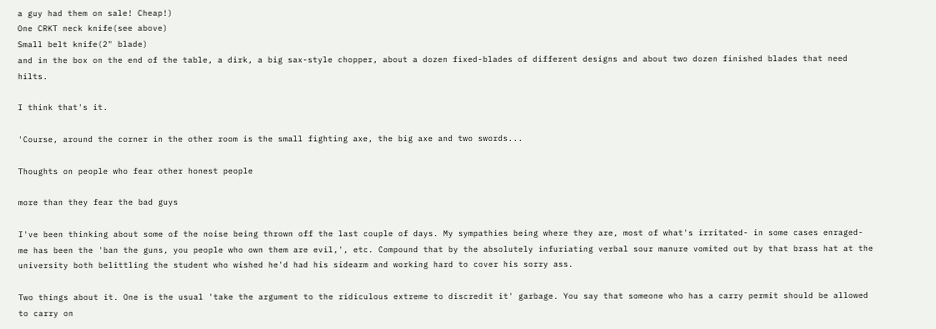a guy had them on sale! Cheap!)
One CRKT neck knife(see above)
Small belt knife(2" blade)
and in the box on the end of the table, a dirk, a big sax-style chopper, about a dozen fixed-blades of different designs and about two dozen finished blades that need hilts.

I think that's it.

'Course, around the corner in the other room is the small fighting axe, the big axe and two swords...

Thoughts on people who fear other honest people

more than they fear the bad guys

I've been thinking about some of the noise being thrown off the last couple of days. My sympathies being where they are, most of what's irritated- in some cases enraged- me has been the 'ban the guns, you people who own them are evil,', etc. Compound that by the absolutely infuriating verbal sour manure vomited out by that brass hat at the university both belittling the student who wished he'd had his sidearm and working hard to cover his sorry ass.

Two things about it. One is the usual 'take the argument to the ridiculous extreme to discredit it' garbage. You say that someone who has a carry permit should be allowed to carry on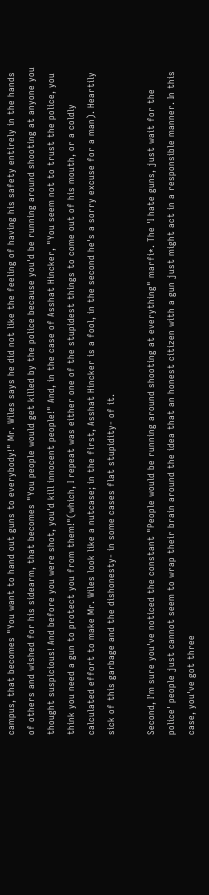campus, that becomes "You want to hand out guns to everybody!" Mr. Wiles says he did not like the feeling of having his safety entirely in the hands of others and wished for his sidearm, that becomes "You people would get killed by the police because you'd be running around shooting at anyone you thought suspicious! And before you were shot, you'd kill innocent people!" And, in the case of Asshat Hincker, "You seem not to trust the police, you think you need a gun to protect you from them!"(which, I repeat was either one of the stupidest things to come out of his mouth, or a coldly calculated effort to make Mr. Wiles look like a nutcase; in the first, Asshat Hincker is a fool, in the second he's a sorry excuse for a man). Heartily sick of this garbage and the dishonesty- in some cases flat stupidity- of it.

Second, I'm sure you've noticed the constant "People would be running around shooting at everything" marfi*. The 'I hate guns, just wait for the police' people just cannot seem to wrap their brain around the idea that an honest citizen with a gun just might act in a responsible manner. In this case, you've got three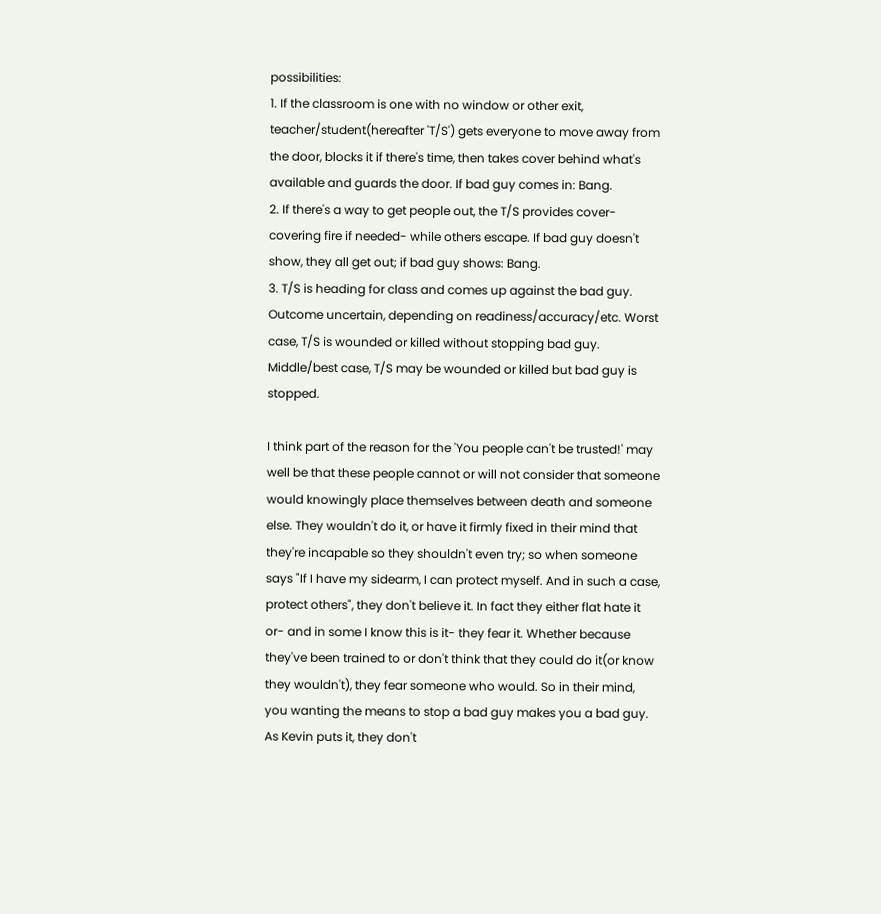possibilities:
1. If the classroom is one with no window or other exit, teacher/student(hereafter 'T/S') gets everyone to move away from the door, blocks it if there's time, then takes cover behind what's available and guards the door. If bad guy comes in: Bang.
2. If there's a way to get people out, the T/S provides cover- covering fire if needed- while others escape. If bad guy doesn't show, they all get out; if bad guy shows: Bang.
3. T/S is heading for class and comes up against the bad guy. Outcome uncertain, depending on readiness/accuracy/etc. Worst case, T/S is wounded or killed without stopping bad guy. Middle/best case, T/S may be wounded or killed but bad guy is stopped.

I think part of the reason for the 'You people can't be trusted!' may well be that these people cannot or will not consider that someone would knowingly place themselves between death and someone else. They wouldn't do it, or have it firmly fixed in their mind that they're incapable so they shouldn't even try; so when someone says "If I have my sidearm, I can protect myself. And in such a case, protect others", they don't believe it. In fact they either flat hate it or- and in some I know this is it- they fear it. Whether because they've been trained to or don't think that they could do it(or know they wouldn't), they fear someone who would. So in their mind, you wanting the means to stop a bad guy makes you a bad guy. As Kevin puts it, they don't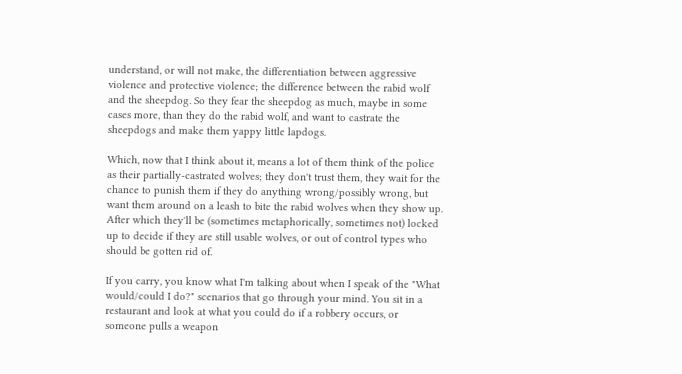understand, or will not make, the differentiation between aggressive violence and protective violence; the difference between the rabid wolf and the sheepdog. So they fear the sheepdog as much, maybe in some cases more, than they do the rabid wolf, and want to castrate the sheepdogs and make them yappy little lapdogs.

Which, now that I think about it, means a lot of them think of the police as their partially-castrated wolves; they don't trust them, they wait for the chance to punish them if they do anything wrong/possibly wrong, but want them around on a leash to bite the rabid wolves when they show up. After which they'll be (sometimes metaphorically, sometimes not) locked up to decide if they are still usable wolves, or out of control types who should be gotten rid of.

If you carry, you know what I'm talking about when I speak of the "What would/could I do?" scenarios that go through your mind. You sit in a restaurant and look at what you could do if a robbery occurs, or someone pulls a weapon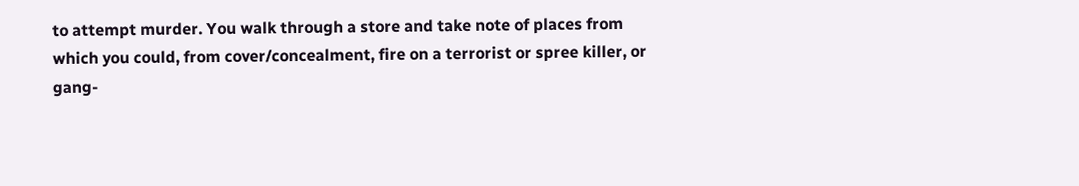to attempt murder. You walk through a store and take note of places from which you could, from cover/concealment, fire on a terrorist or spree killer, or gang-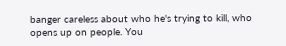banger careless about who he's trying to kill, who opens up on people. You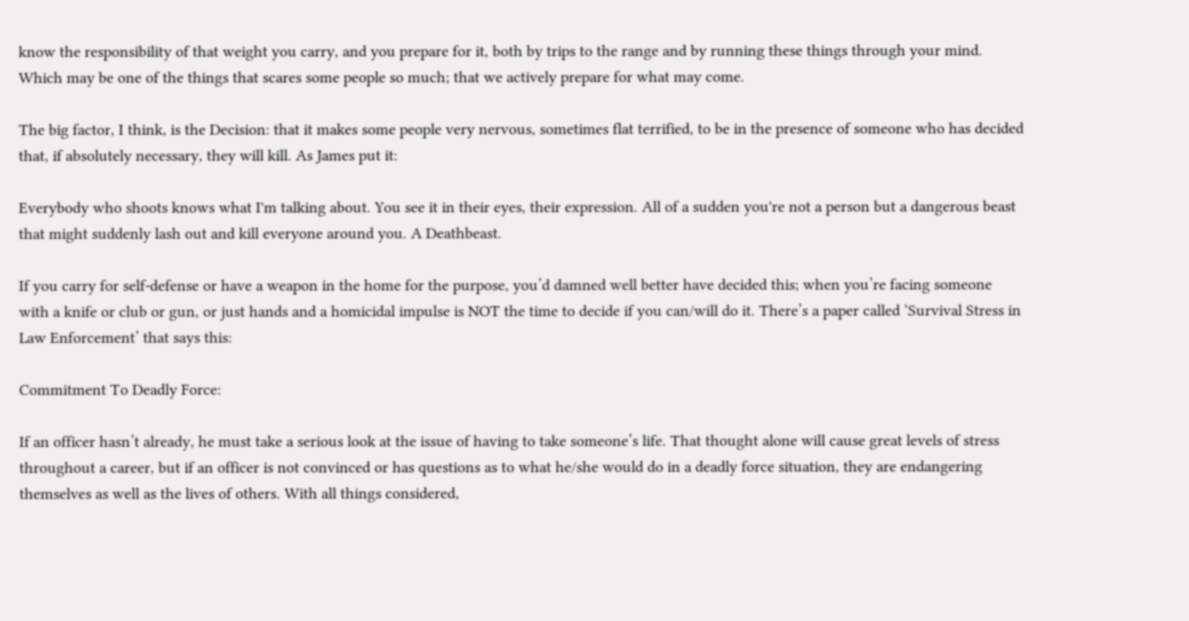know the responsibility of that weight you carry, and you prepare for it, both by trips to the range and by running these things through your mind. Which may be one of the things that scares some people so much; that we actively prepare for what may come.

The big factor, I think, is the Decision: that it makes some people very nervous, sometimes flat terrified, to be in the presence of someone who has decided that, if absolutely necessary, they will kill. As James put it:

Everybody who shoots knows what I'm talking about. You see it in their eyes, their expression. All of a sudden you're not a person but a dangerous beast that might suddenly lash out and kill everyone around you. A Deathbeast.

If you carry for self-defense or have a weapon in the home for the purpose, you’d damned well better have decided this; when you’re facing someone with a knife or club or gun, or just hands and a homicidal impulse is NOT the time to decide if you can/will do it. There’s a paper called ‘Survival Stress in Law Enforcement’ that says this:

Commitment To Deadly Force:

If an officer hasn’t already, he must take a serious look at the issue of having to take someone’s life. That thought alone will cause great levels of stress throughout a career, but if an officer is not convinced or has questions as to what he/she would do in a deadly force situation, they are endangering themselves as well as the lives of others. With all things considered,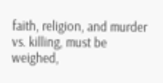faith, religion, and murder vs. killing, must be weighed,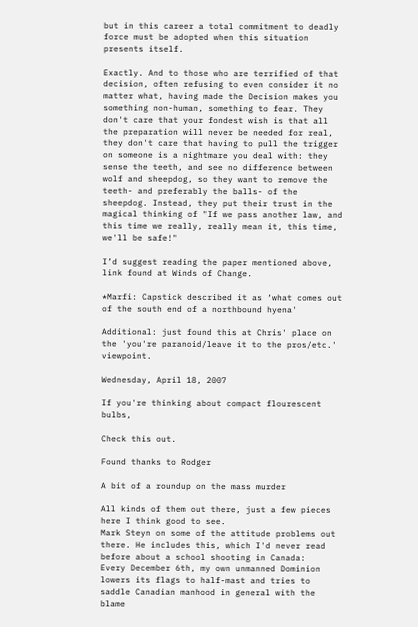but in this career a total commitment to deadly force must be adopted when this situation presents itself.

Exactly. And to those who are terrified of that decision, often refusing to even consider it no matter what, having made the Decision makes you something non-human, something to fear. They don't care that your fondest wish is that all the preparation will never be needed for real, they don't care that having to pull the trigger on someone is a nightmare you deal with: they sense the teeth, and see no difference between wolf and sheepdog, so they want to remove the teeth- and preferably the balls- of the sheepdog. Instead, they put their trust in the magical thinking of "If we pass another law, and this time we really, really mean it, this time, we'll be safe!"

I’d suggest reading the paper mentioned above, link found at Winds of Change.

*Marfi: Capstick described it as ‘what comes out of the south end of a northbound hyena'

Additional: just found this at Chris' place on the 'you're paranoid/leave it to the pros/etc.' viewpoint.

Wednesday, April 18, 2007

If you're thinking about compact flourescent bulbs,

Check this out.

Found thanks to Rodger

A bit of a roundup on the mass murder

All kinds of them out there, just a few pieces here I think good to see.
Mark Steyn on some of the attitude problems out there. He includes this, which I'd never read before about a school shooting in Canada:
Every December 6th, my own unmanned Dominion lowers its flags to half-mast and tries to saddle Canadian manhood in general with the blame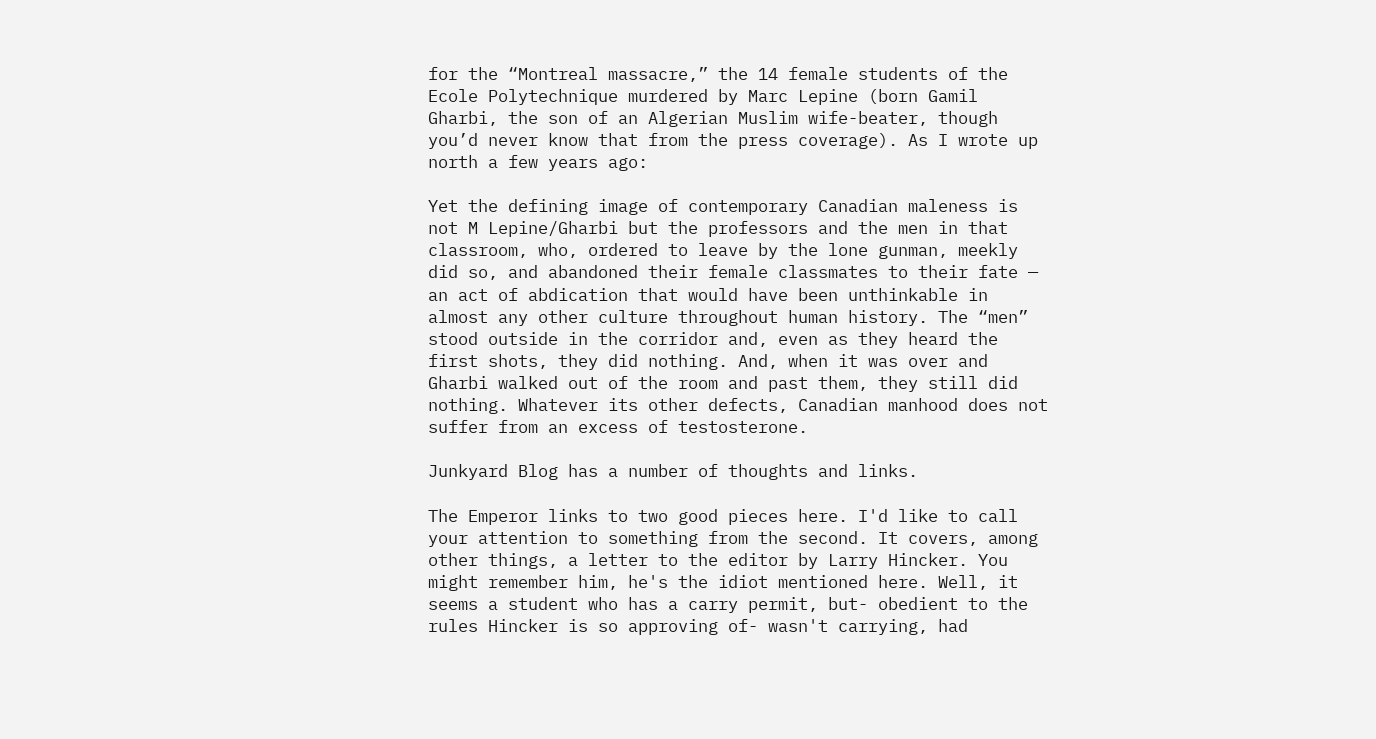for the “Montreal massacre,” the 14 female students of the Ecole Polytechnique murdered by Marc Lepine (born Gamil Gharbi, the son of an Algerian Muslim wife-beater, though you’d never know that from the press coverage). As I wrote up north a few years ago:

Yet the defining image of contemporary Canadian maleness is not M Lepine/Gharbi but the professors and the men in that classroom, who, ordered to leave by the lone gunman, meekly did so, and abandoned their female classmates to their fate — an act of abdication that would have been unthinkable in almost any other culture throughout human history. The “men” stood outside in the corridor and, even as they heard the first shots, they did nothing. And, when it was over and Gharbi walked out of the room and past them, they still did nothing. Whatever its other defects, Canadian manhood does not suffer from an excess of testosterone.

Junkyard Blog has a number of thoughts and links.

The Emperor links to two good pieces here. I'd like to call your attention to something from the second. It covers, among other things, a letter to the editor by Larry Hincker. You might remember him, he's the idiot mentioned here. Well, it seems a student who has a carry permit, but- obedient to the rules Hincker is so approving of- wasn't carrying, had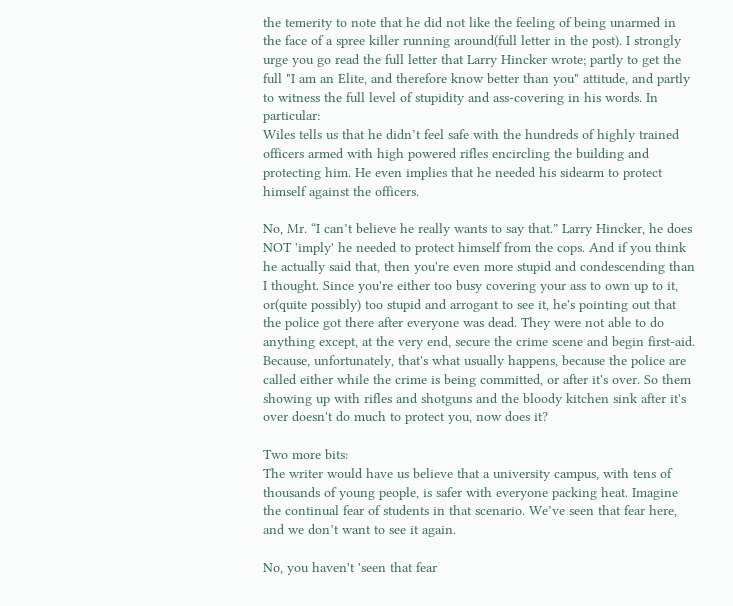the temerity to note that he did not like the feeling of being unarmed in the face of a spree killer running around(full letter in the post). I strongly urge you go read the full letter that Larry Hincker wrote; partly to get the full "I am an Elite, and therefore know better than you" attitude, and partly to witness the full level of stupidity and ass-covering in his words. In particular:
Wiles tells us that he didn’t feel safe with the hundreds of highly trained officers armed with high powered rifles encircling the building and protecting him. He even implies that he needed his sidearm to protect himself against the officers.

No, Mr. “I can’t believe he really wants to say that.” Larry Hincker, he does NOT 'imply' he needed to protect himself from the cops. And if you think he actually said that, then you're even more stupid and condescending than I thought. Since you're either too busy covering your ass to own up to it, or(quite possibly) too stupid and arrogant to see it, he's pointing out that the police got there after everyone was dead. They were not able to do anything except, at the very end, secure the crime scene and begin first-aid. Because, unfortunately, that's what usually happens, because the police are called either while the crime is being committed, or after it's over. So them showing up with rifles and shotguns and the bloody kitchen sink after it's over doesn't do much to protect you, now does it?

Two more bits:
The writer would have us believe that a university campus, with tens of thousands of young people, is safer with everyone packing heat. Imagine the continual fear of students in that scenario. We’ve seen that fear here, and we don’t want to see it again.

No, you haven't 'seen that fear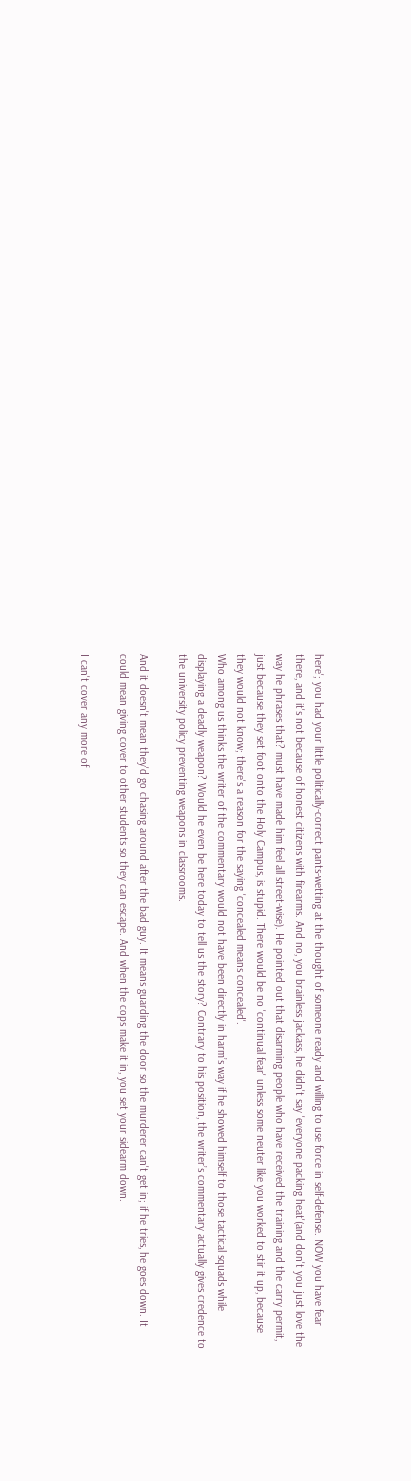here'; you had your little politically-correct pants-wetting at the thought of someone ready and willing to use force in self-defense. NOW you have fear there, and it's not because of honest citizens with firearms. And no, you brainless jackass, he didn't say 'everyone packing heat'(and don't you just love the way he phrases that? must have made him feel all street-wise). He pointed out that disarming people who have received the training and the carry permit, just because they set foot onto the Holy Campus, is stupid. There would be no 'continual fear' unless some neuter like you worked to stir it up, because they would not know; there's a reason for the saying 'concealed means concealed'.
Who among us thinks the writer of the commentary would not have been directly in harm’s way if he showed himself to those tactical squads while displaying a deadly weapon? Would he even be here today to tell us the story? Contrary to his position, the writer’s commentary actually gives credence to the university policy preventing weapons in classrooms.

And it doesn't mean they'd go chasing around after the bad guy. It means guarding the door so the murderer can't get in; if he tries, he goes down. It could mean giving cover to other students so they can escape. And when the cops make it in, you set your sidearm down.

I can't cover any more of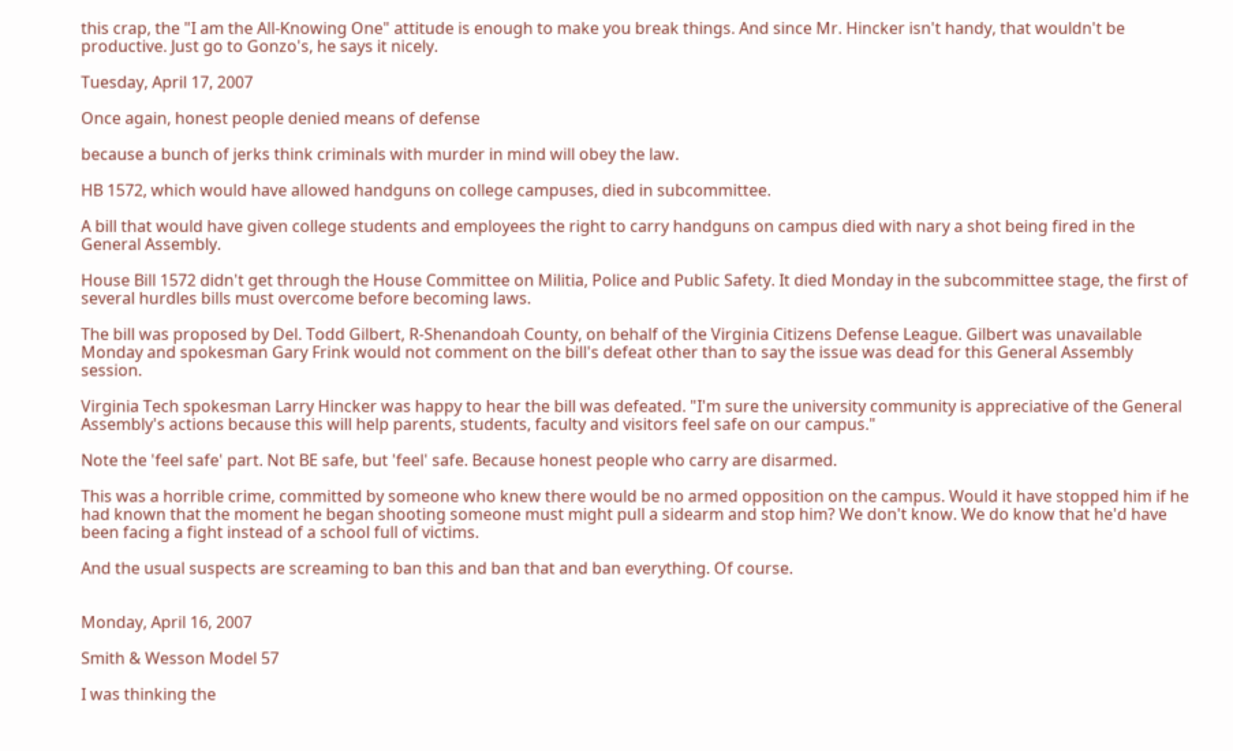this crap, the "I am the All-Knowing One" attitude is enough to make you break things. And since Mr. Hincker isn't handy, that wouldn't be productive. Just go to Gonzo's, he says it nicely.

Tuesday, April 17, 2007

Once again, honest people denied means of defense

because a bunch of jerks think criminals with murder in mind will obey the law.

HB 1572, which would have allowed handguns on college campuses, died in subcommittee.

A bill that would have given college students and employees the right to carry handguns on campus died with nary a shot being fired in the General Assembly.

House Bill 1572 didn't get through the House Committee on Militia, Police and Public Safety. It died Monday in the subcommittee stage, the first of several hurdles bills must overcome before becoming laws.

The bill was proposed by Del. Todd Gilbert, R-Shenandoah County, on behalf of the Virginia Citizens Defense League. Gilbert was unavailable Monday and spokesman Gary Frink would not comment on the bill's defeat other than to say the issue was dead for this General Assembly session.

Virginia Tech spokesman Larry Hincker was happy to hear the bill was defeated. "I'm sure the university community is appreciative of the General Assembly's actions because this will help parents, students, faculty and visitors feel safe on our campus."

Note the 'feel safe' part. Not BE safe, but 'feel' safe. Because honest people who carry are disarmed.

This was a horrible crime, committed by someone who knew there would be no armed opposition on the campus. Would it have stopped him if he had known that the moment he began shooting someone must might pull a sidearm and stop him? We don't know. We do know that he'd have been facing a fight instead of a school full of victims.

And the usual suspects are screaming to ban this and ban that and ban everything. Of course.


Monday, April 16, 2007

Smith & Wesson Model 57

I was thinking the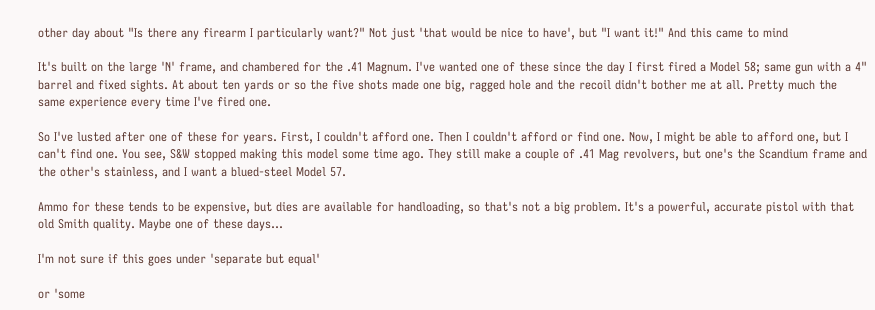other day about "Is there any firearm I particularly want?" Not just 'that would be nice to have', but "I want it!" And this came to mind

It's built on the large 'N' frame, and chambered for the .41 Magnum. I've wanted one of these since the day I first fired a Model 58; same gun with a 4" barrel and fixed sights. At about ten yards or so the five shots made one big, ragged hole and the recoil didn't bother me at all. Pretty much the same experience every time I've fired one.

So I've lusted after one of these for years. First, I couldn't afford one. Then I couldn't afford or find one. Now, I might be able to afford one, but I can't find one. You see, S&W stopped making this model some time ago. They still make a couple of .41 Mag revolvers, but one's the Scandium frame and the other's stainless, and I want a blued-steel Model 57.

Ammo for these tends to be expensive, but dies are available for handloading, so that's not a big problem. It's a powerful, accurate pistol with that old Smith quality. Maybe one of these days...

I'm not sure if this goes under 'separate but equal'

or 'some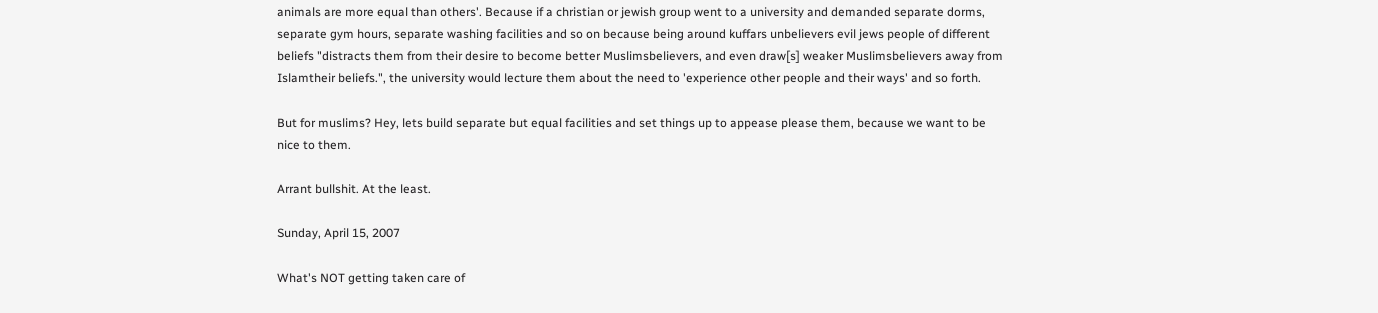animals are more equal than others'. Because if a christian or jewish group went to a university and demanded separate dorms, separate gym hours, separate washing facilities and so on because being around kuffars unbelievers evil jews people of different beliefs "distracts them from their desire to become better Muslimsbelievers, and even draw[s] weaker Muslimsbelievers away from Islamtheir beliefs.", the university would lecture them about the need to 'experience other people and their ways' and so forth.

But for muslims? Hey, lets build separate but equal facilities and set things up to appease please them, because we want to be nice to them.

Arrant bullshit. At the least.

Sunday, April 15, 2007

What's NOT getting taken care of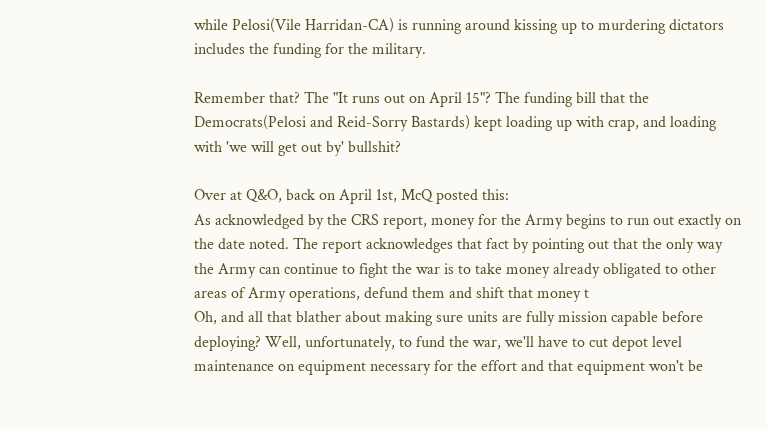while Pelosi(Vile Harridan-CA) is running around kissing up to murdering dictators includes the funding for the military.

Remember that? The "It runs out on April 15"? The funding bill that the Democrats(Pelosi and Reid-Sorry Bastards) kept loading up with crap, and loading with 'we will get out by' bullshit?

Over at Q&O, back on April 1st, McQ posted this:
As acknowledged by the CRS report, money for the Army begins to run out exactly on the date noted. The report acknowledges that fact by pointing out that the only way the Army can continue to fight the war is to take money already obligated to other areas of Army operations, defund them and shift that money t
Oh, and all that blather about making sure units are fully mission capable before deploying? Well, unfortunately, to fund the war, we'll have to cut depot level maintenance on equipment necessary for the effort and that equipment won't be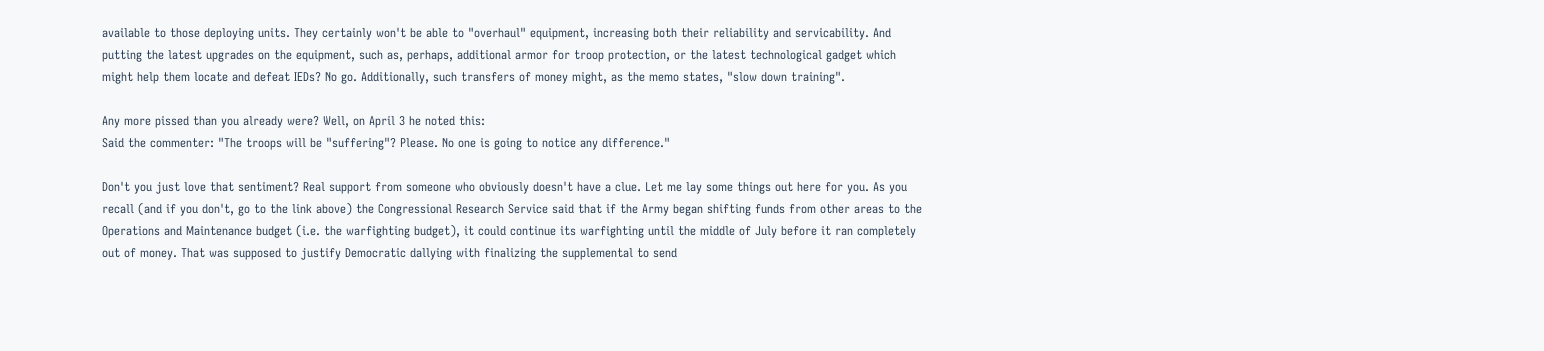available to those deploying units. They certainly won't be able to "overhaul" equipment, increasing both their reliability and servicability. And putting the latest upgrades on the equipment, such as, perhaps, additional armor for troop protection, or the latest technological gadget which might help them locate and defeat IEDs? No go. Additionally, such transfers of money might, as the memo states, "slow down training".

Any more pissed than you already were? Well, on April 3 he noted this:
Said the commenter: "The troops will be "suffering"? Please. No one is going to notice any difference."

Don't you just love that sentiment? Real support from someone who obviously doesn't have a clue. Let me lay some things out here for you. As you recall (and if you don't, go to the link above) the Congressional Research Service said that if the Army began shifting funds from other areas to the Operations and Maintenance budget (i.e. the warfighting budget), it could continue its warfighting until the middle of July before it ran completely out of money. That was supposed to justify Democratic dallying with finalizing the supplemental to send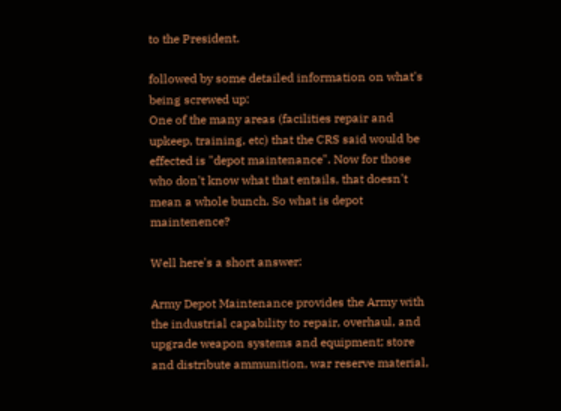to the President.

followed by some detailed information on what's being screwed up:
One of the many areas (facilities repair and upkeep, training, etc) that the CRS said would be effected is "depot maintenance". Now for those who don't know what that entails, that doesn't mean a whole bunch. So what is depot maintenence?

Well here's a short answer:

Army Depot Maintenance provides the Army with the industrial capability to repair, overhaul, and upgrade weapon systems and equipment; store and distribute ammunition, war reserve material,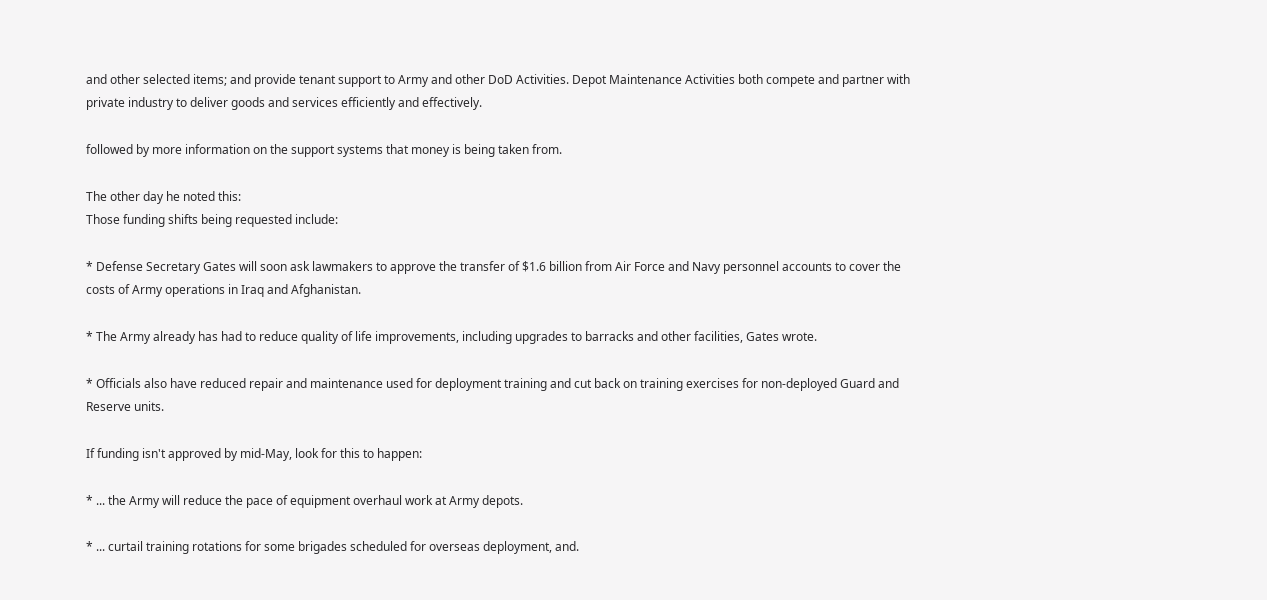and other selected items; and provide tenant support to Army and other DoD Activities. Depot Maintenance Activities both compete and partner with private industry to deliver goods and services efficiently and effectively.

followed by more information on the support systems that money is being taken from.

The other day he noted this:
Those funding shifts being requested include:

* Defense Secretary Gates will soon ask lawmakers to approve the transfer of $1.6 billion from Air Force and Navy personnel accounts to cover the costs of Army operations in Iraq and Afghanistan.

* The Army already has had to reduce quality of life improvements, including upgrades to barracks and other facilities, Gates wrote.

* Officials also have reduced repair and maintenance used for deployment training and cut back on training exercises for non-deployed Guard and Reserve units.

If funding isn't approved by mid-May, look for this to happen:

* ... the Army will reduce the pace of equipment overhaul work at Army depots.

* ... curtail training rotations for some brigades scheduled for overseas deployment, and.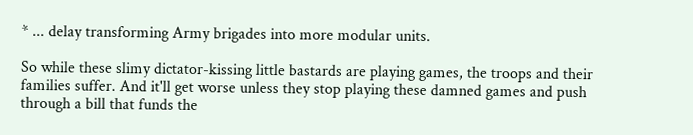* ... delay transforming Army brigades into more modular units.

So while these slimy dictator-kissing little bastards are playing games, the troops and their families suffer. And it'll get worse unless they stop playing these damned games and push through a bill that funds the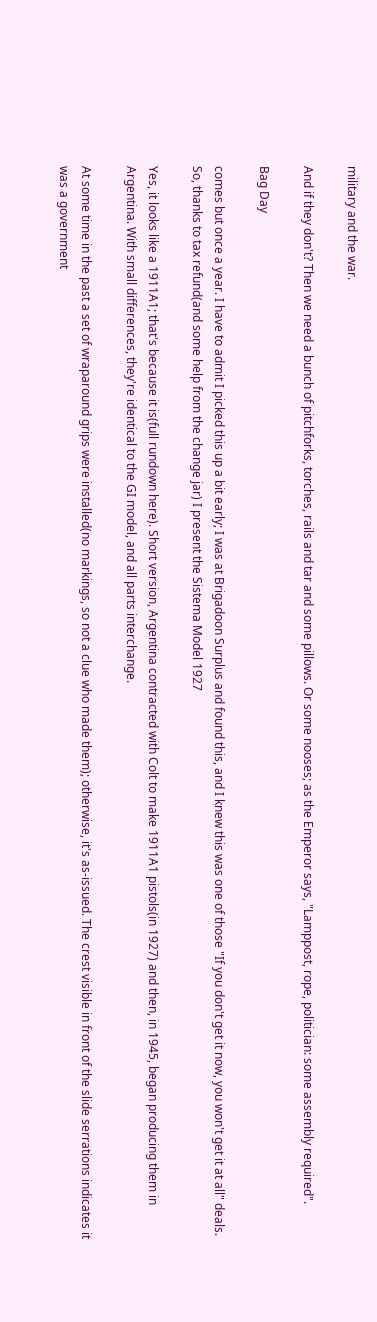military and the war.

And if they don't? Then we need a bunch of pitchforks, torches, rails and tar and some pillows. Or some nooses; as the Emperor says, "Lamppost, rope, politician: some assembly required".

Bag Day

comes but once a year. I have to admit I picked this up a bit early; I was at Brigadoon Surplus and found this, and I knew this was one of those "If you don't get it now, you won't get it at all" deals. So, thanks to tax refund(and some help from the change jar) I present the Sistema Model 1927

Yes, it looks like a 1911A1; that's because it is(full rundown here). Short version, Argentina contracted with Colt to make 1911A1 pistols(in 1927) and then, in 1945, began producing them in Argentina. With small differences, they're identical to the GI model, and all parts interchange.

At some time in the past a set of wraparound grips were installed(no markings, so not a clue who made them); otherwise, it's as-issued. The crest visible in front of the slide serrations indicates it was a government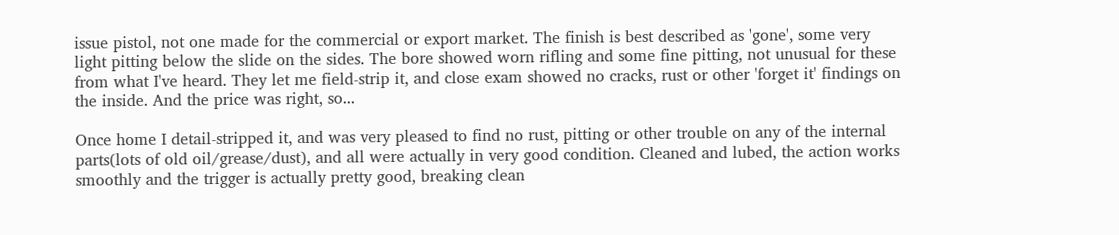issue pistol, not one made for the commercial or export market. The finish is best described as 'gone', some very light pitting below the slide on the sides. The bore showed worn rifling and some fine pitting, not unusual for these from what I've heard. They let me field-strip it, and close exam showed no cracks, rust or other 'forget it' findings on the inside. And the price was right, so...

Once home I detail-stripped it, and was very pleased to find no rust, pitting or other trouble on any of the internal parts(lots of old oil/grease/dust), and all were actually in very good condition. Cleaned and lubed, the action works smoothly and the trigger is actually pretty good, breaking clean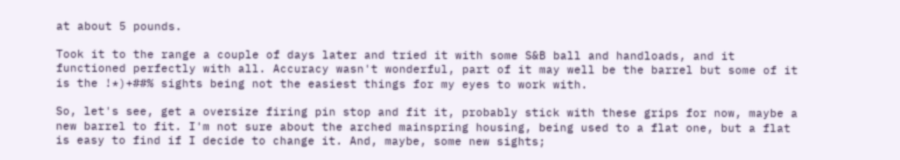at about 5 pounds.

Took it to the range a couple of days later and tried it with some S&B ball and handloads, and it functioned perfectly with all. Accuracy wasn't wonderful, part of it may well be the barrel but some of it is the !*)+##% sights being not the easiest things for my eyes to work with.

So, let's see, get a oversize firing pin stop and fit it, probably stick with these grips for now, maybe a new barrel to fit. I'm not sure about the arched mainspring housing, being used to a flat one, but a flat is easy to find if I decide to change it. And, maybe, some new sights;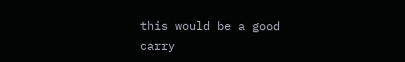this would be a good carry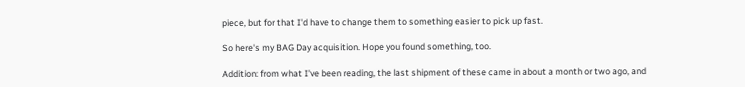piece, but for that I'd have to change them to something easier to pick up fast.

So here's my BAG Day acquisition. Hope you found something, too.

Addition: from what I've been reading, the last shipment of these came in about a month or two ago, and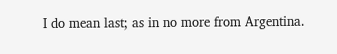I do mean last; as in no more from Argentina.